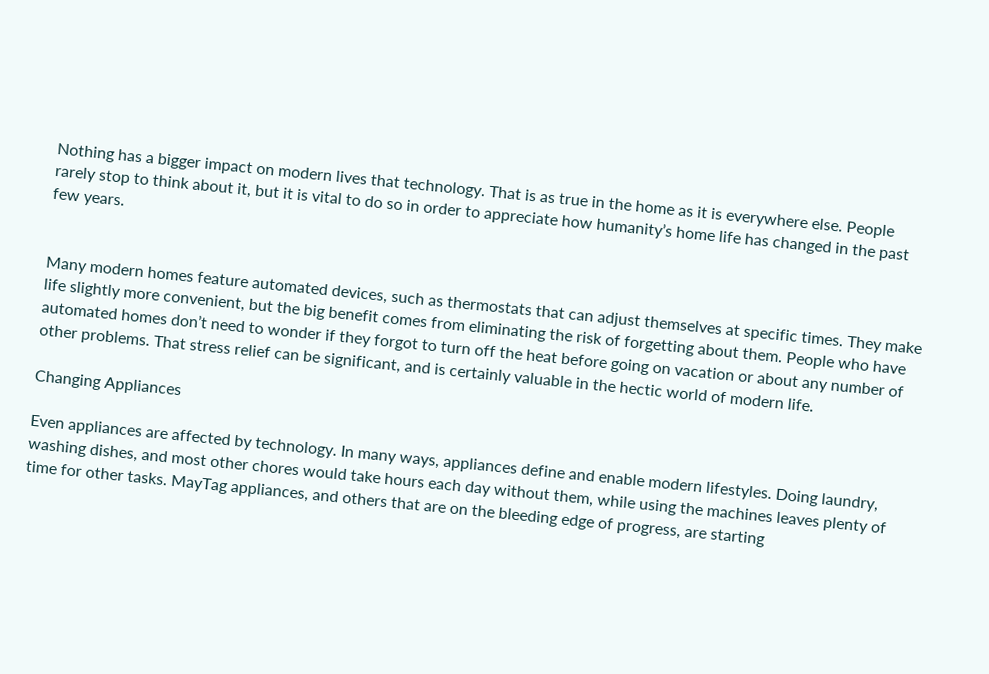Nothing has a bigger impact on modern lives that technology. That is as true in the home as it is everywhere else. People rarely stop to think about it, but it is vital to do so in order to appreciate how humanity’s home life has changed in the past few years.


Many modern homes feature automated devices, such as thermostats that can adjust themselves at specific times. They make life slightly more convenient, but the big benefit comes from eliminating the risk of forgetting about them. People who have automated homes don’t need to wonder if they forgot to turn off the heat before going on vacation or about any number of other problems. That stress relief can be significant, and is certainly valuable in the hectic world of modern life.

Changing Appliances

Even appliances are affected by technology. In many ways, appliances define and enable modern lifestyles. Doing laundry, washing dishes, and most other chores would take hours each day without them, while using the machines leaves plenty of time for other tasks. MayTag appliances, and others that are on the bleeding edge of progress, are starting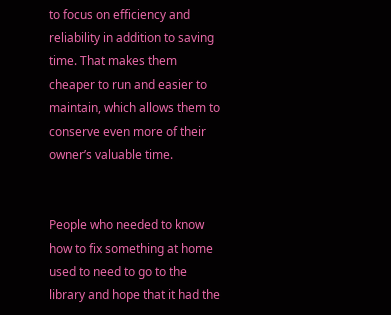to focus on efficiency and reliability in addition to saving time. That makes them cheaper to run and easier to maintain, which allows them to conserve even more of their owner’s valuable time.


People who needed to know how to fix something at home used to need to go to the library and hope that it had the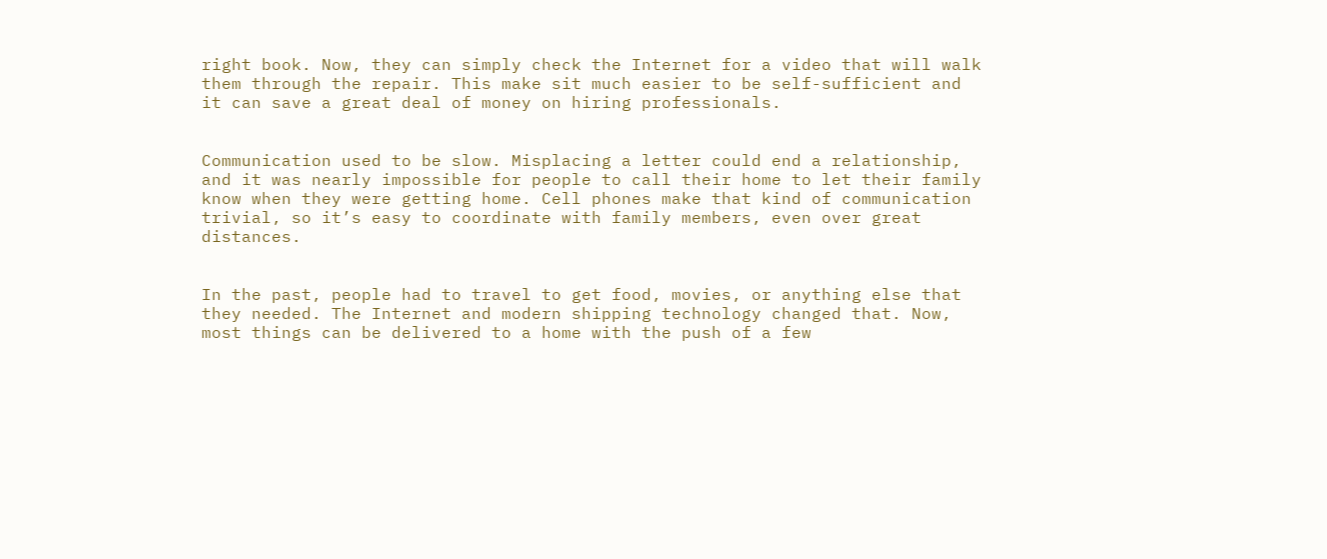right book. Now, they can simply check the Internet for a video that will walk them through the repair. This make sit much easier to be self-sufficient and it can save a great deal of money on hiring professionals.


Communication used to be slow. Misplacing a letter could end a relationship, and it was nearly impossible for people to call their home to let their family know when they were getting home. Cell phones make that kind of communication trivial, so it’s easy to coordinate with family members, even over great distances.


In the past, people had to travel to get food, movies, or anything else that they needed. The Internet and modern shipping technology changed that. Now, most things can be delivered to a home with the push of a few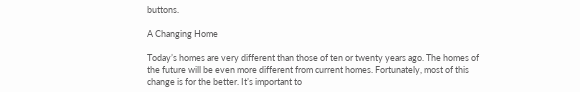buttons.

A Changing Home

Today’s homes are very different than those of ten or twenty years ago. The homes of the future will be even more different from current homes. Fortunately, most of this change is for the better. It’s important to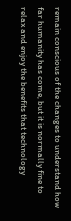remain conscious of the changes to understand how far humanity has come, but it is normally fine to relax and enjoy the benefits that technology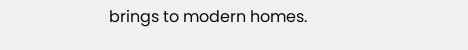brings to modern homes.